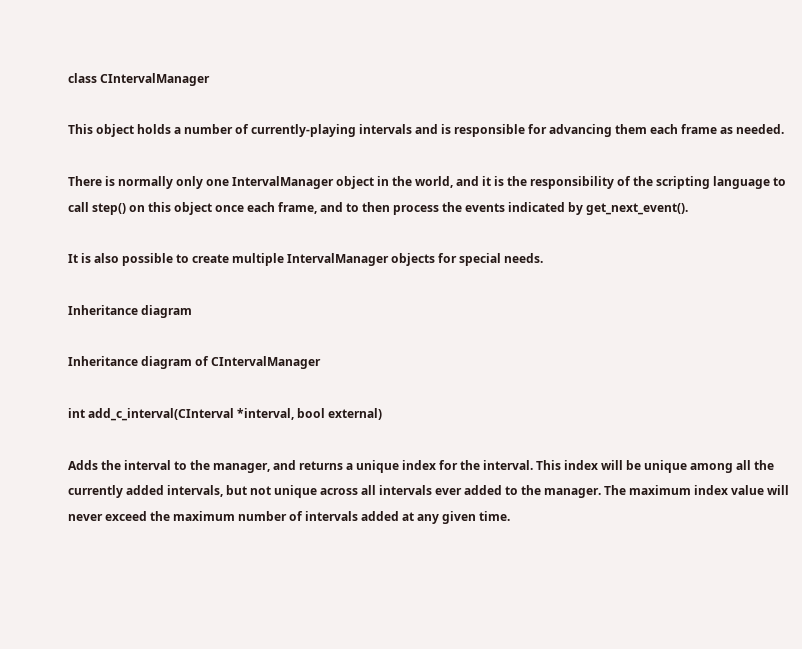class CIntervalManager

This object holds a number of currently-playing intervals and is responsible for advancing them each frame as needed.

There is normally only one IntervalManager object in the world, and it is the responsibility of the scripting language to call step() on this object once each frame, and to then process the events indicated by get_next_event().

It is also possible to create multiple IntervalManager objects for special needs.

Inheritance diagram

Inheritance diagram of CIntervalManager

int add_c_interval(CInterval *interval, bool external)

Adds the interval to the manager, and returns a unique index for the interval. This index will be unique among all the currently added intervals, but not unique across all intervals ever added to the manager. The maximum index value will never exceed the maximum number of intervals added at any given time.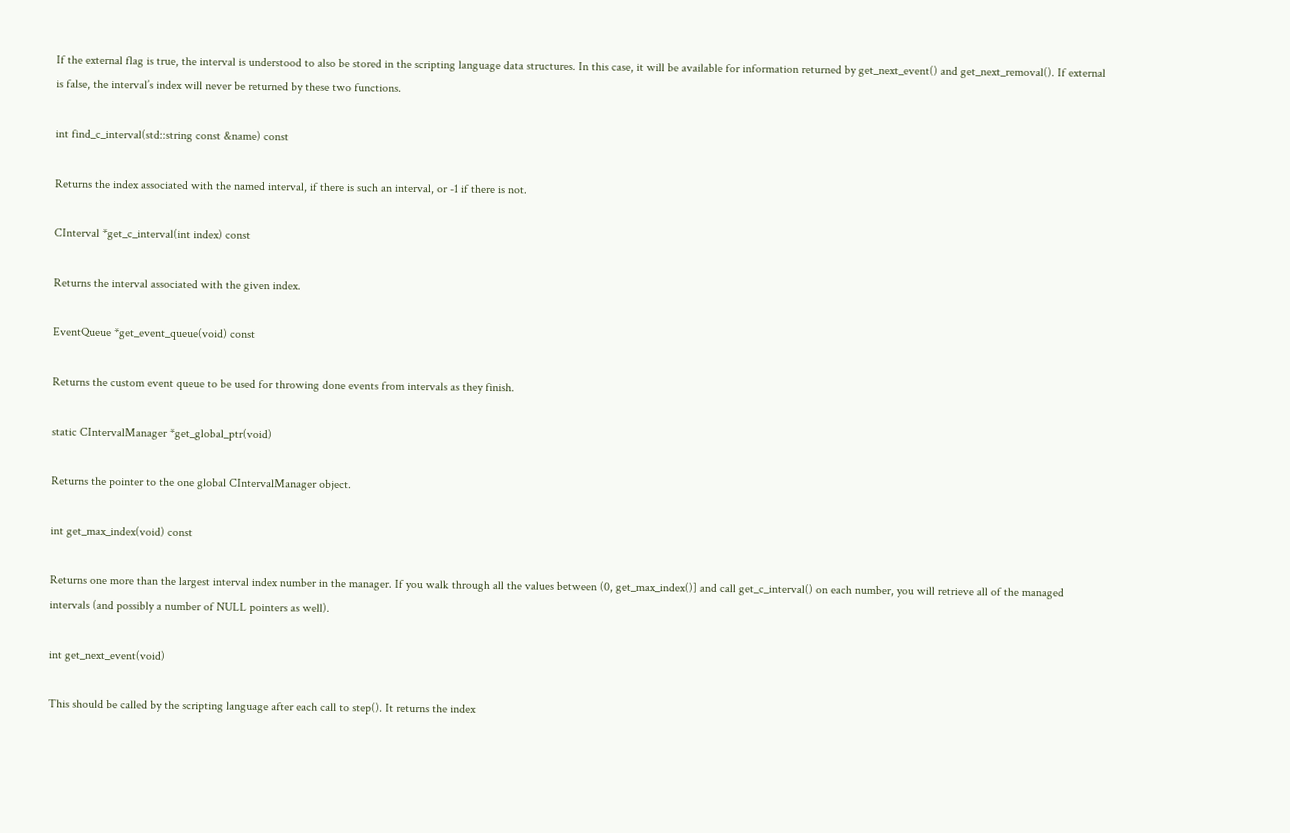If the external flag is true, the interval is understood to also be stored in the scripting language data structures. In this case, it will be available for information returned by get_next_event() and get_next_removal(). If external is false, the interval’s index will never be returned by these two functions.

int find_c_interval(std::string const &name) const

Returns the index associated with the named interval, if there is such an interval, or -1 if there is not.

CInterval *get_c_interval(int index) const

Returns the interval associated with the given index.

EventQueue *get_event_queue(void) const

Returns the custom event queue to be used for throwing done events from intervals as they finish.

static CIntervalManager *get_global_ptr(void)

Returns the pointer to the one global CIntervalManager object.

int get_max_index(void) const

Returns one more than the largest interval index number in the manager. If you walk through all the values between (0, get_max_index()] and call get_c_interval() on each number, you will retrieve all of the managed intervals (and possibly a number of NULL pointers as well).

int get_next_event(void)

This should be called by the scripting language after each call to step(). It returns the index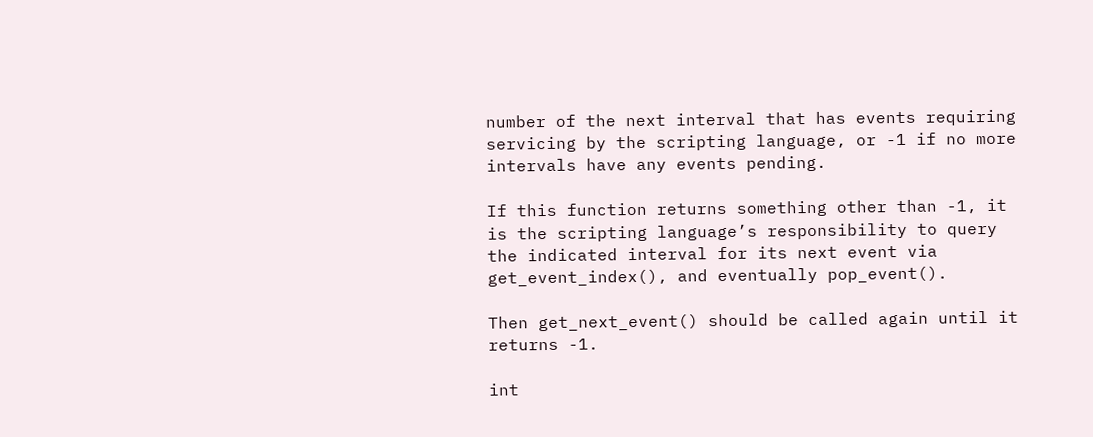number of the next interval that has events requiring servicing by the scripting language, or -1 if no more intervals have any events pending.

If this function returns something other than -1, it is the scripting language’s responsibility to query the indicated interval for its next event via get_event_index(), and eventually pop_event().

Then get_next_event() should be called again until it returns -1.

int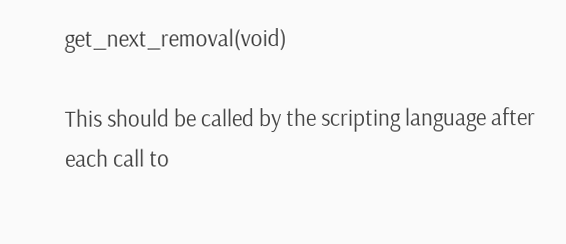get_next_removal(void)

This should be called by the scripting language after each call to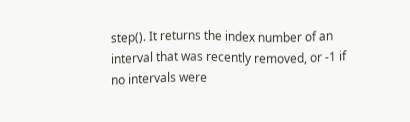step(). It returns the index number of an interval that was recently removed, or -1 if no intervals were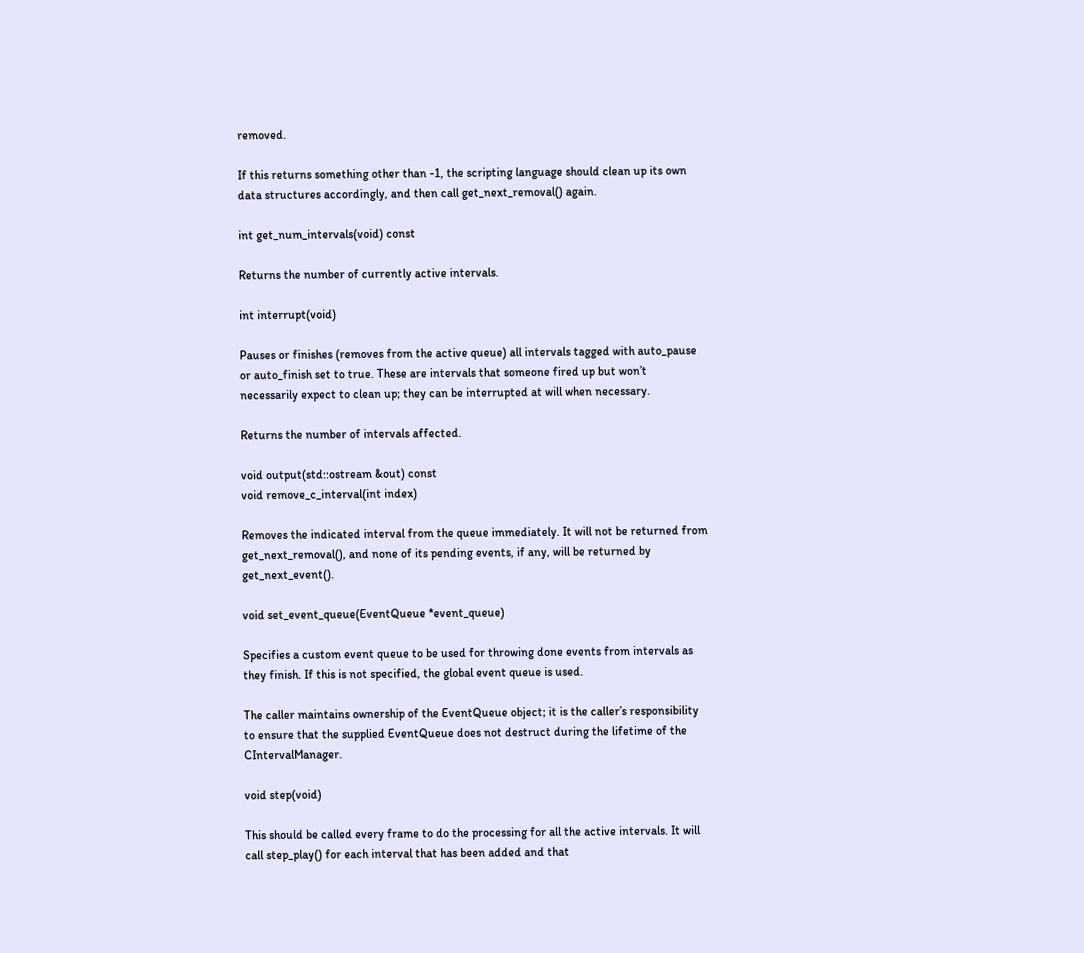removed.

If this returns something other than -1, the scripting language should clean up its own data structures accordingly, and then call get_next_removal() again.

int get_num_intervals(void) const

Returns the number of currently active intervals.

int interrupt(void)

Pauses or finishes (removes from the active queue) all intervals tagged with auto_pause or auto_finish set to true. These are intervals that someone fired up but won’t necessarily expect to clean up; they can be interrupted at will when necessary.

Returns the number of intervals affected.

void output(std::ostream &out) const
void remove_c_interval(int index)

Removes the indicated interval from the queue immediately. It will not be returned from get_next_removal(), and none of its pending events, if any, will be returned by get_next_event().

void set_event_queue(EventQueue *event_queue)

Specifies a custom event queue to be used for throwing done events from intervals as they finish. If this is not specified, the global event queue is used.

The caller maintains ownership of the EventQueue object; it is the caller’s responsibility to ensure that the supplied EventQueue does not destruct during the lifetime of the CIntervalManager.

void step(void)

This should be called every frame to do the processing for all the active intervals. It will call step_play() for each interval that has been added and that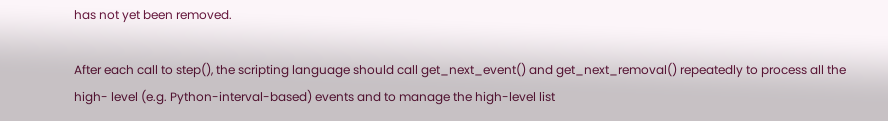has not yet been removed.

After each call to step(), the scripting language should call get_next_event() and get_next_removal() repeatedly to process all the high- level (e.g. Python-interval-based) events and to manage the high-level list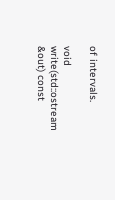of intervals.

void write(std::ostream &out) const